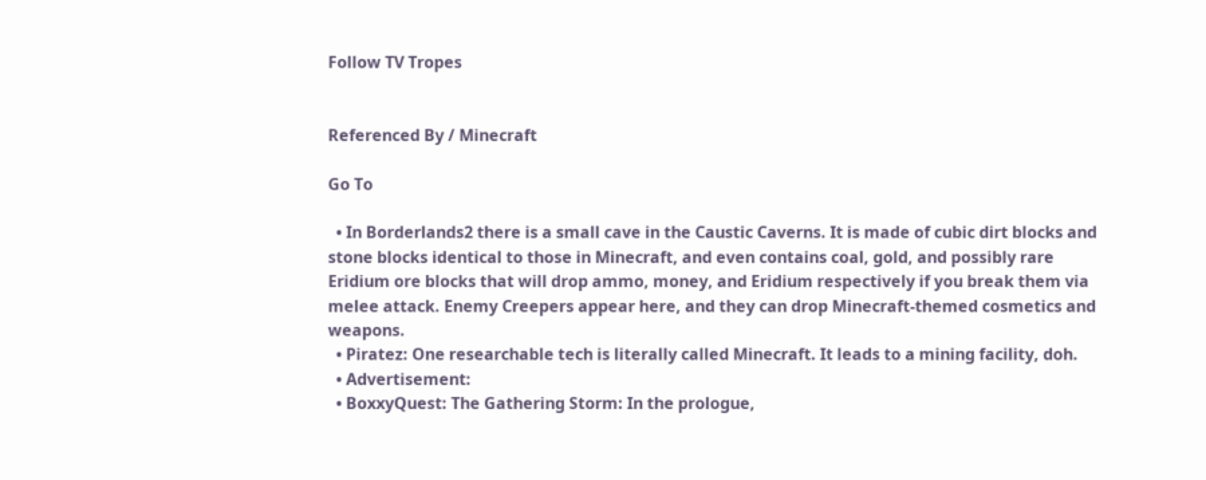Follow TV Tropes


Referenced By / Minecraft

Go To

  • In Borderlands2 there is a small cave in the Caustic Caverns. It is made of cubic dirt blocks and stone blocks identical to those in Minecraft, and even contains coal, gold, and possibly rare Eridium ore blocks that will drop ammo, money, and Eridium respectively if you break them via melee attack. Enemy Creepers appear here, and they can drop Minecraft-themed cosmetics and weapons.
  • Piratez: One researchable tech is literally called Minecraft. It leads to a mining facility, doh.
  • Advertisement:
  • BoxxyQuest: The Gathering Storm: In the prologue,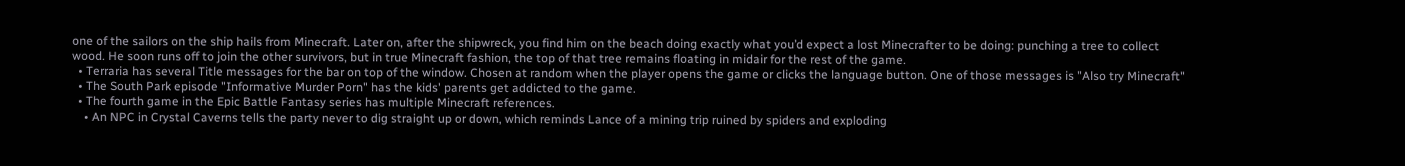one of the sailors on the ship hails from Minecraft. Later on, after the shipwreck, you find him on the beach doing exactly what you’d expect a lost Minecrafter to be doing: punching a tree to collect wood. He soon runs off to join the other survivors, but in true Minecraft fashion, the top of that tree remains floating in midair for the rest of the game.
  • Terraria has several Title messages for the bar on top of the window. Chosen at random when the player opens the game or clicks the language button. One of those messages is "Also try Minecraft"
  • The South Park episode "Informative Murder Porn" has the kids' parents get addicted to the game.
  • The fourth game in the Epic Battle Fantasy series has multiple Minecraft references.
    • An NPC in Crystal Caverns tells the party never to dig straight up or down, which reminds Lance of a mining trip ruined by spiders and exploding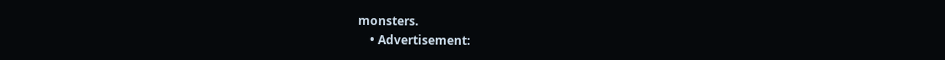monsters.
    • Advertisement: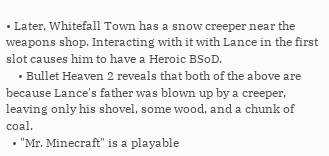• Later, Whitefall Town has a snow creeper near the weapons shop. Interacting with it with Lance in the first slot causes him to have a Heroic BSoD.
    • Bullet Heaven 2 reveals that both of the above are because Lance's father was blown up by a creeper, leaving only his shovel, some wood, and a chunk of coal.
  • "Mr. Minecraft" is a playable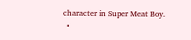character in Super Meat Boy.
  •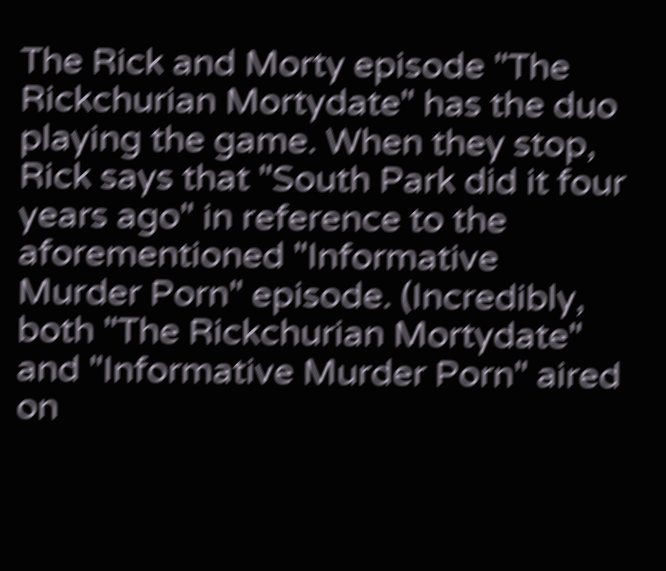The Rick and Morty episode "The Rickchurian Mortydate" has the duo playing the game. When they stop, Rick says that "South Park did it four years ago" in reference to the aforementioned "Informative Murder Porn" episode. (Incredibly, both "The Rickchurian Mortydate" and "Informative Murder Porn" aired on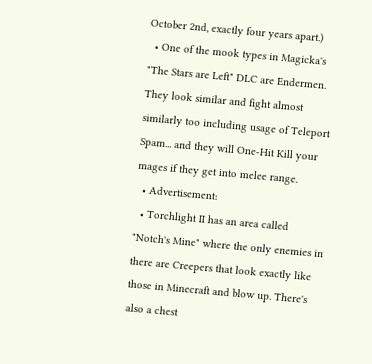October 2nd, exactly four years apart.)
  • One of the mook types in Magicka's "The Stars are Left" DLC are Endermen. They look similar and fight almost similarly too including usage of Teleport Spam... and they will One-Hit Kill your mages if they get into melee range.
  • Advertisement:
  • Torchlight II has an area called "Notch's Mine" where the only enemies in there are Creepers that look exactly like those in Minecraft and blow up. There's also a chest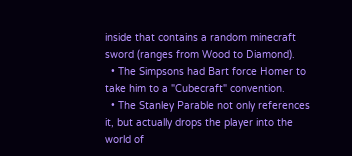inside that contains a random minecraft sword (ranges from Wood to Diamond).
  • The Simpsons had Bart force Homer to take him to a "Cubecraft" convention.
  • The Stanley Parable not only references it, but actually drops the player into the world of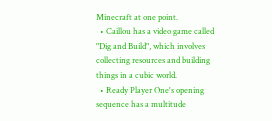Minecraft at one point.
  • Caillou has a video game called "Dig and Build", which involves collecting resources and building things in a cubic world.
  • Ready Player One's opening sequence has a multitude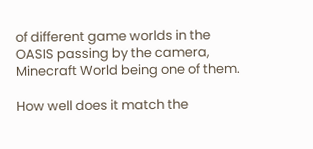of different game worlds in the OASIS passing by the camera, Minecraft World being one of them.

How well does it match the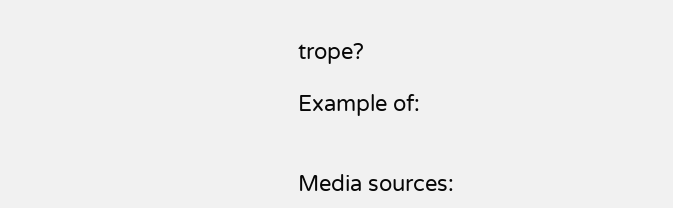trope?

Example of:


Media sources: